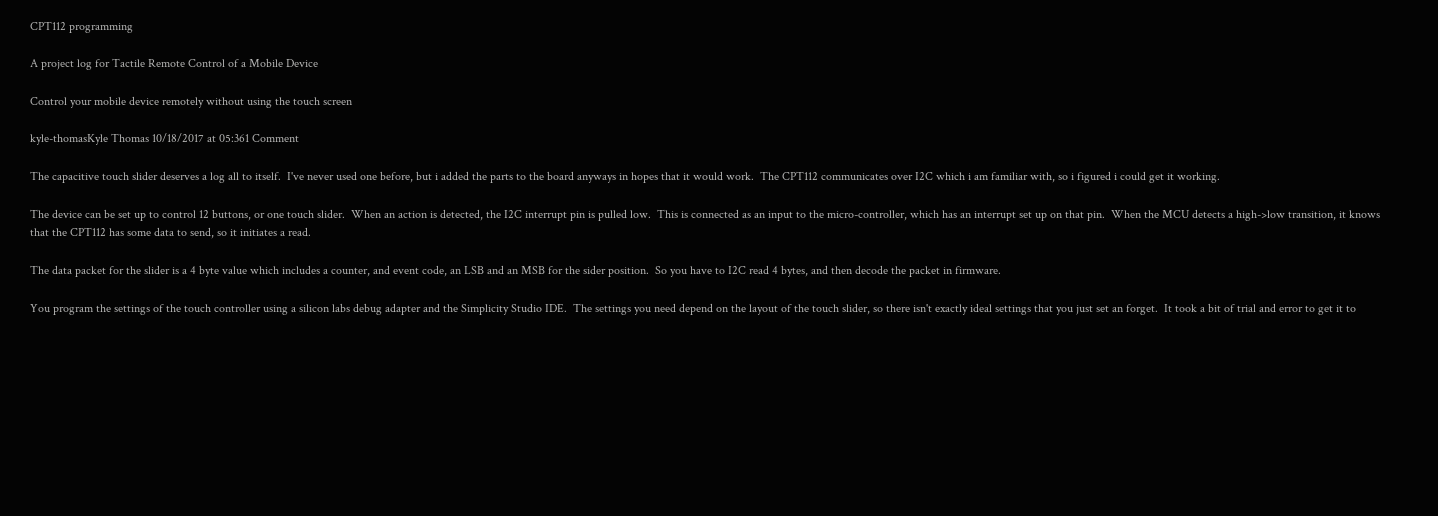CPT112 programming

A project log for Tactile Remote Control of a Mobile Device

Control your mobile device remotely without using the touch screen

kyle-thomasKyle Thomas 10/18/2017 at 05:361 Comment

The capacitive touch slider deserves a log all to itself.  I've never used one before, but i added the parts to the board anyways in hopes that it would work.  The CPT112 communicates over I2C which i am familiar with, so i figured i could get it working.

The device can be set up to control 12 buttons, or one touch slider.  When an action is detected, the I2C interrupt pin is pulled low.  This is connected as an input to the micro-controller, which has an interrupt set up on that pin.  When the MCU detects a high->low transition, it knows that the CPT112 has some data to send, so it initiates a read.

The data packet for the slider is a 4 byte value which includes a counter, and event code, an LSB and an MSB for the sider position.  So you have to I2C read 4 bytes, and then decode the packet in firmware.

You program the settings of the touch controller using a silicon labs debug adapter and the Simplicity Studio IDE.  The settings you need depend on the layout of the touch slider, so there isn't exactly ideal settings that you just set an forget.  It took a bit of trial and error to get it to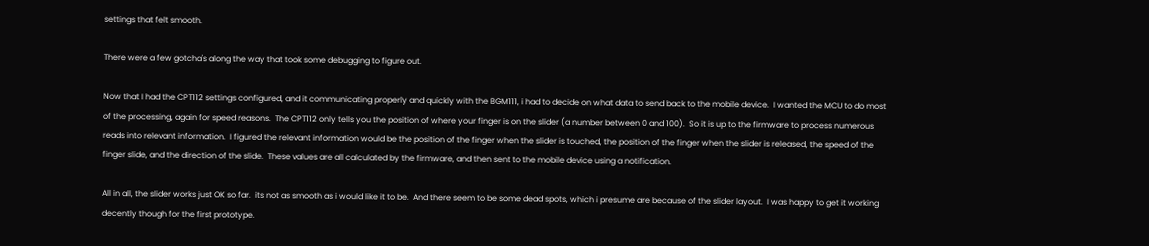settings that felt smooth.

There were a few gotcha's along the way that took some debugging to figure out.

Now that I had the CPT112 settings configured, and it communicating properly and quickly with the BGM111, i had to decide on what data to send back to the mobile device.  I wanted the MCU to do most of the processing, again for speed reasons.  The CPT112 only tells you the position of where your finger is on the slider (a number between 0 and 100).  So it is up to the firmware to process numerous reads into relevant information.  I figured the relevant information would be the position of the finger when the slider is touched, the position of the finger when the slider is released, the speed of the finger slide, and the direction of the slide.  These values are all calculated by the firmware, and then sent to the mobile device using a notification.

All in all, the slider works just OK so far.  its not as smooth as i would like it to be.  And there seem to be some dead spots, which i presume are because of the slider layout.  I was happy to get it working decently though for the first prototype.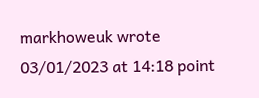markhoweuk wrote 03/01/2023 at 14:18 point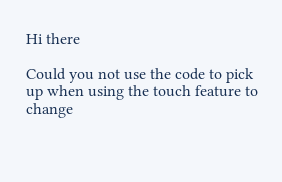Hi there

Could you not use the code to pick up when using the touch feature to change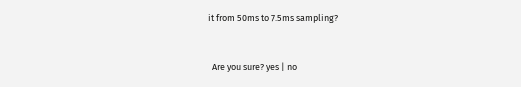it from 50ms to 7.5ms sampling?


  Are you sure? yes | no